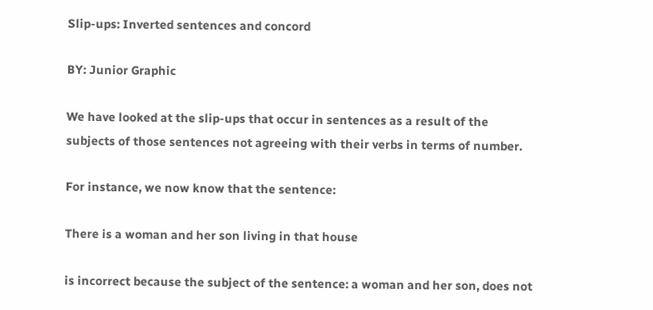Slip-ups: Inverted sentences and concord

BY: Junior Graphic

We have looked at the slip-ups that occur in sentences as a result of the subjects of those sentences not agreeing with their verbs in terms of number.

For instance, we now know that the sentence:

There is a woman and her son living in that house

is incorrect because the subject of the sentence: a woman and her son, does not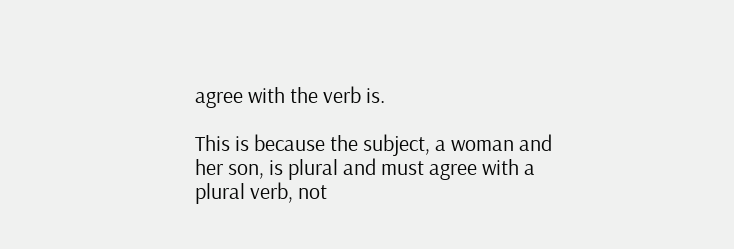agree with the verb is.

This is because the subject, a woman and her son, is plural and must agree with a plural verb, not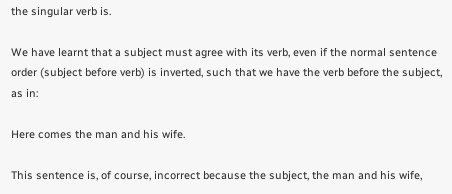the singular verb is.

We have learnt that a subject must agree with its verb, even if the normal sentence order (subject before verb) is inverted, such that we have the verb before the subject, as in:

Here comes the man and his wife.

This sentence is, of course, incorrect because the subject, the man and his wife,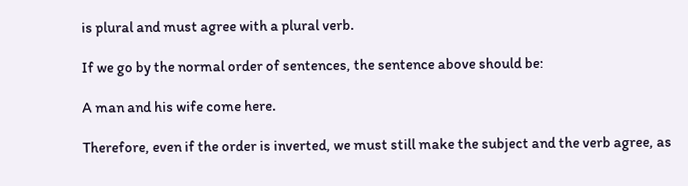is plural and must agree with a plural verb.

If we go by the normal order of sentences, the sentence above should be:

A man and his wife come here.

Therefore, even if the order is inverted, we must still make the subject and the verb agree, as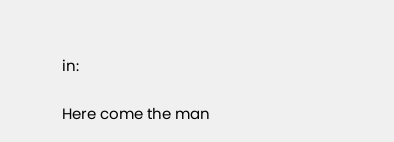in:

Here come the man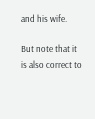and his wife.

But note that it is also correct to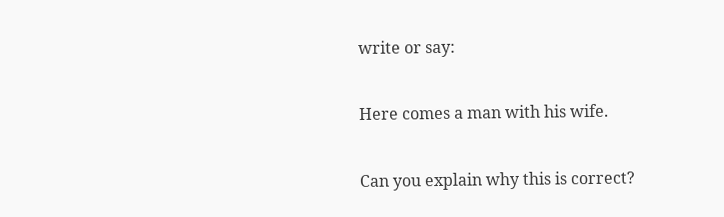write or say:

Here comes a man with his wife.

Can you explain why this is correct?